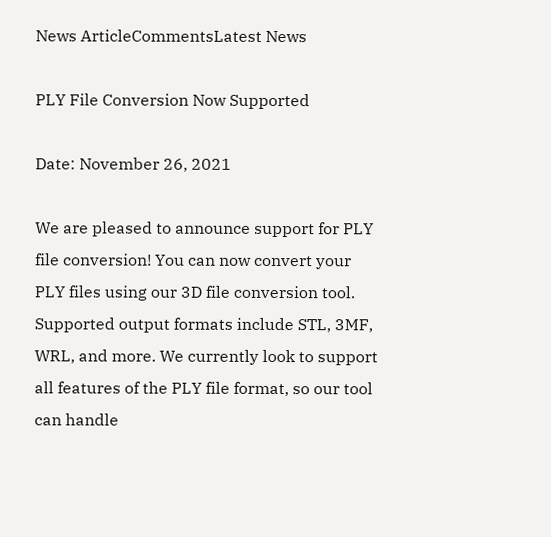News ArticleCommentsLatest News

PLY File Conversion Now Supported

Date: November 26, 2021

We are pleased to announce support for PLY file conversion! You can now convert your PLY files using our 3D file conversion tool. Supported output formats include STL, 3MF, WRL, and more. We currently look to support all features of the PLY file format, so our tool can handle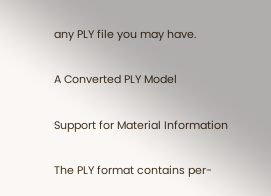any PLY file you may have.

A Converted PLY Model

Support for Material Information

The PLY format contains per-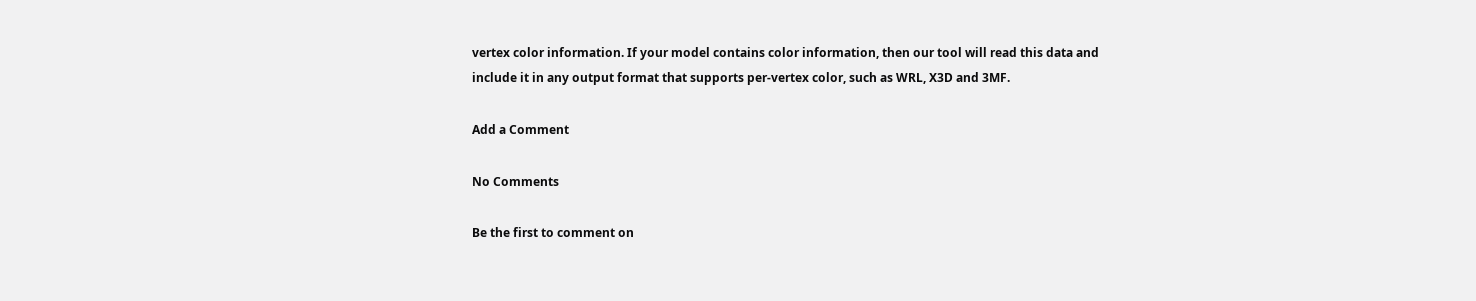vertex color information. If your model contains color information, then our tool will read this data and include it in any output format that supports per-vertex color, such as WRL, X3D and 3MF.

Add a Comment

No Comments

Be the first to comment on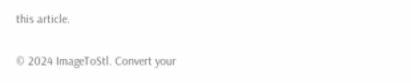this article.

© 2024 ImageToStl. Convert your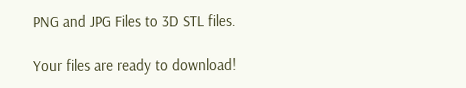PNG and JPG Files to 3D STL files.

Your files are ready to download!